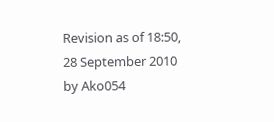Revision as of 18:50, 28 September 2010 by Ako054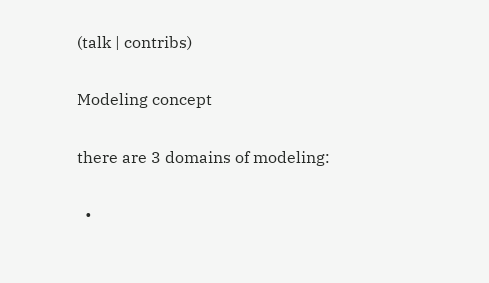(talk | contribs)

Modeling concept

there are 3 domains of modeling:

  •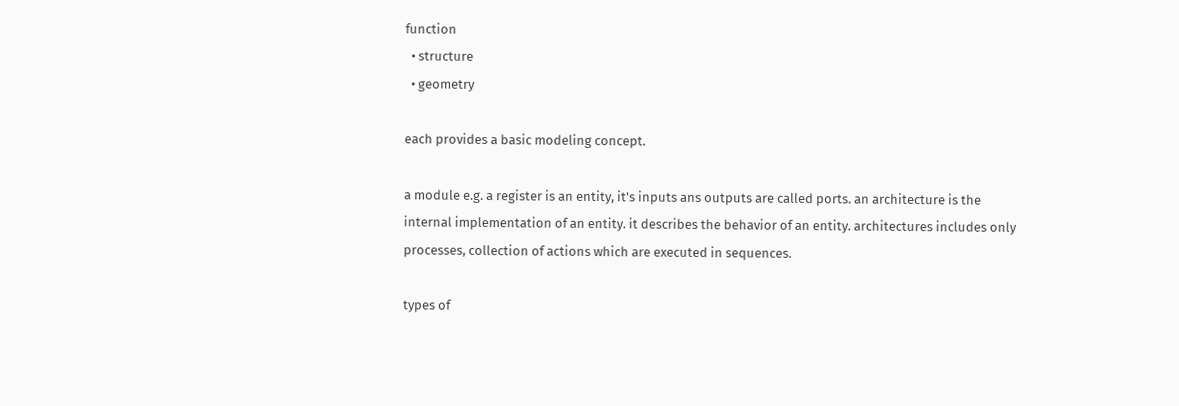function
  • structure
  • geometry

each provides a basic modeling concept.

a module e.g. a register is an entity, it's inputs ans outputs are called ports. an architecture is the internal implementation of an entity. it describes the behavior of an entity. architectures includes only processes, collection of actions which are executed in sequences.

types of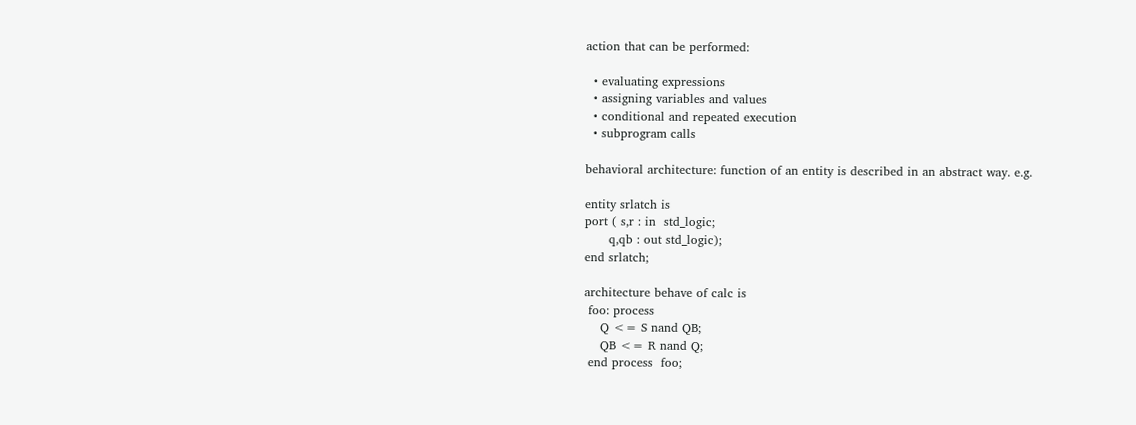action that can be performed:

  • evaluating expressions
  • assigning variables and values
  • conditional and repeated execution
  • subprogram calls

behavioral architecture: function of an entity is described in an abstract way. e.g.

entity srlatch is
port ( s,r : in  std_logic;
      q,qb : out std_logic);
end srlatch;

architecture behave of calc is
 foo: process
    Q <= S nand QB;
    QB <= R nand Q;
 end process  foo;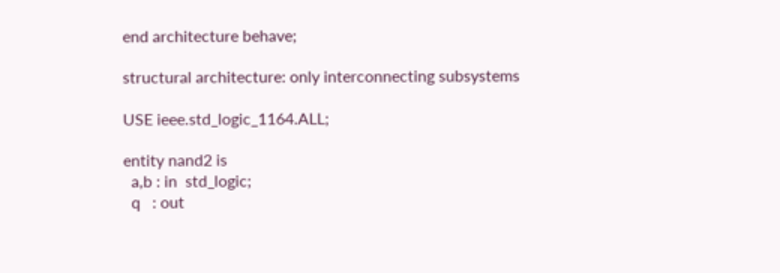end architecture behave;

structural architecture: only interconnecting subsystems

USE ieee.std_logic_1164.ALL;

entity nand2 is
  a,b : in  std_logic;
  q   : out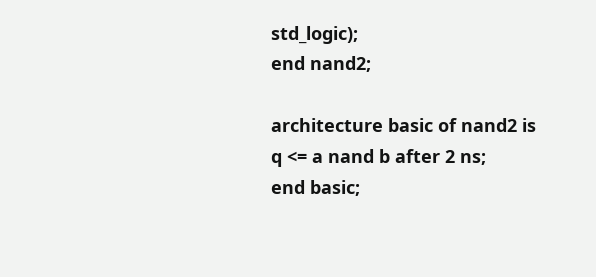std_logic);
end nand2;

architecture basic of nand2 is
q <= a nand b after 2 ns;
end basic;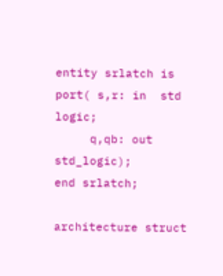entity srlatch is
port( s,r: in  std logic;
     q,qb: out std_logic);
end srlatch;

architecture struct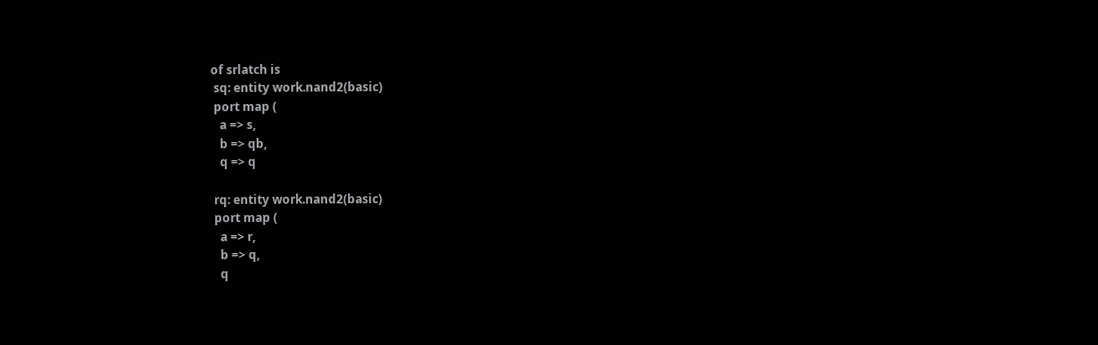of srlatch is
 sq: entity work.nand2(basic)
 port map (
   a => s,
   b => qb,
   q => q

 rq: entity work.nand2(basic)
 port map (
   a => r,
   b => q,
   q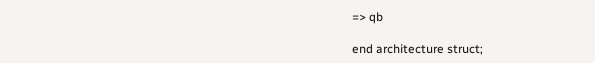=> qb

end architecture struct;